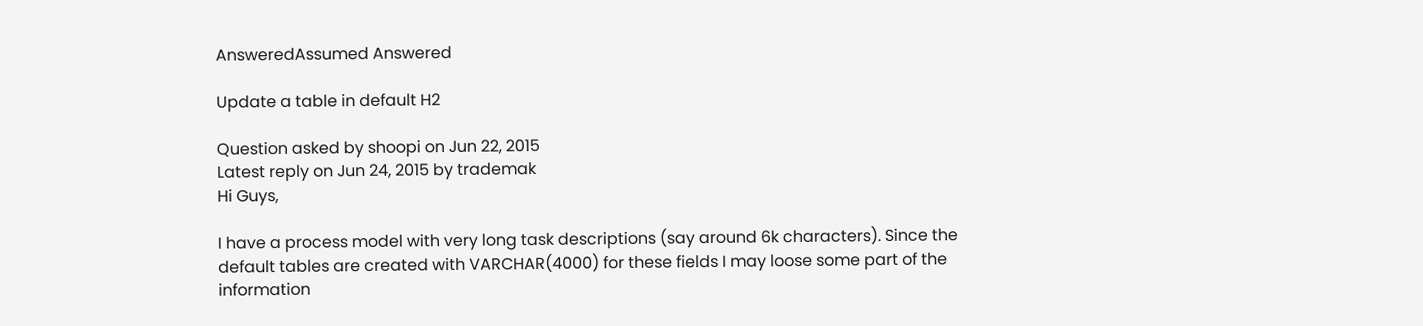AnsweredAssumed Answered

Update a table in default H2

Question asked by shoopi on Jun 22, 2015
Latest reply on Jun 24, 2015 by trademak
Hi Guys,

I have a process model with very long task descriptions (say around 6k characters). Since the default tables are created with VARCHAR(4000) for these fields I may loose some part of the information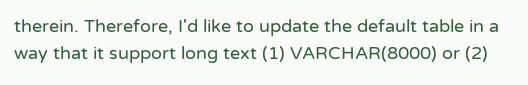therein. Therefore, I'd like to update the default table in a way that it support long text (1) VARCHAR(8000) or (2)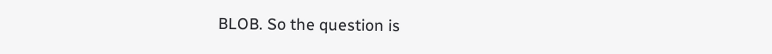BLOB. So the question is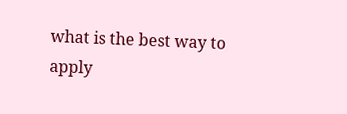what is the best way to apply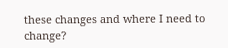these changes and where I need to change?